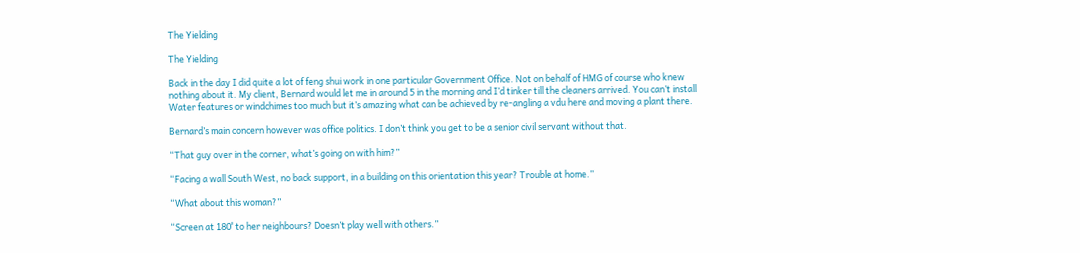The Yielding

The Yielding

Back in the day I did quite a lot of feng shui work in one particular Government Office. Not on behalf of HMG of course who knew nothing about it. My client, Bernard would let me in around 5 in the morning and I’d tinker till the cleaners arrived. You can’t install Water features or windchimes too much but it’s amazing what can be achieved by re-angling a vdu here and moving a plant there.

Bernard’s main concern however was office politics. I don’t think you get to be a senior civil servant without that.

“That guy over in the corner, what’s going on with him?”

“Facing a wall South West, no back support, in a building on this orientation this year? Trouble at home.”

“What about this woman?”

“Screen at 180˚ to her neighbours? Doesn’t play well with others.”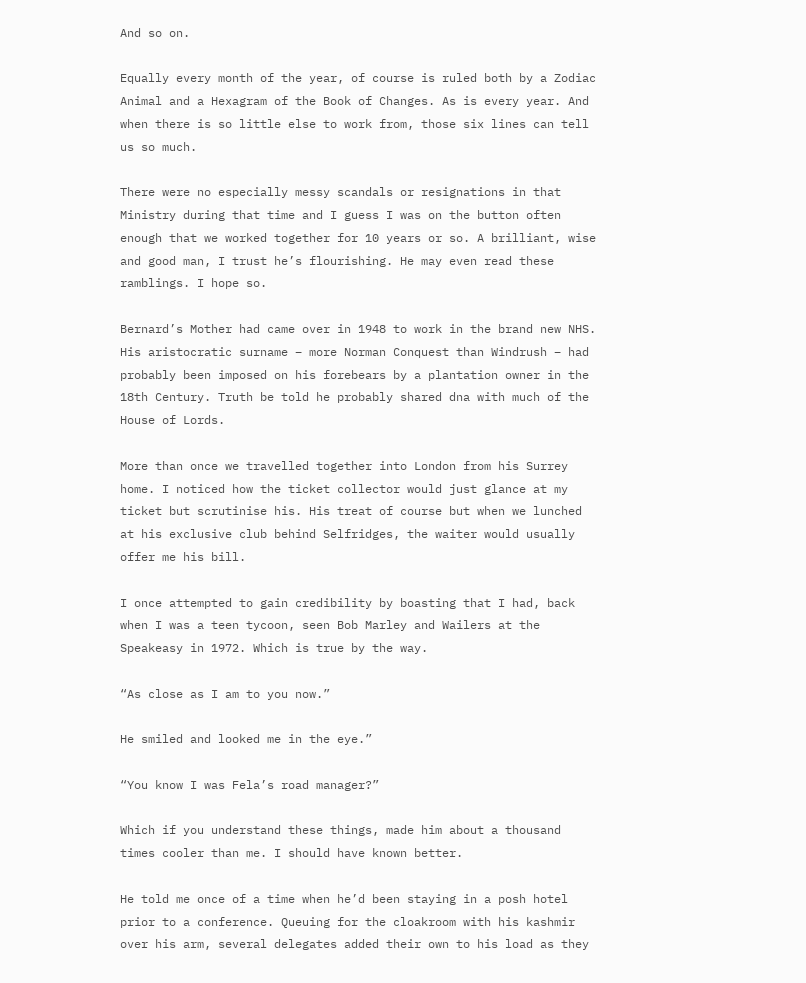And so on.

Equally every month of the year, of course is ruled both by a Zodiac Animal and a Hexagram of the Book of Changes. As is every year. And when there is so little else to work from, those six lines can tell us so much.

There were no especially messy scandals or resignations in that Ministry during that time and I guess I was on the button often enough that we worked together for 10 years or so. A brilliant, wise and good man, I trust he’s flourishing. He may even read these ramblings. I hope so.

Bernard’s Mother had came over in 1948 to work in the brand new NHS. His aristocratic surname – more Norman Conquest than Windrush – had probably been imposed on his forebears by a plantation owner in the 18th Century. Truth be told he probably shared dna with much of the House of Lords.

More than once we travelled together into London from his Surrey home. I noticed how the ticket collector would just glance at my ticket but scrutinise his. His treat of course but when we lunched at his exclusive club behind Selfridges, the waiter would usually offer me his bill.

I once attempted to gain credibility by boasting that I had, back when I was a teen tycoon, seen Bob Marley and Wailers at the Speakeasy in 1972. Which is true by the way.

“As close as I am to you now.”

He smiled and looked me in the eye.”

“You know I was Fela’s road manager?”

Which if you understand these things, made him about a thousand times cooler than me. I should have known better.

He told me once of a time when he’d been staying in a posh hotel prior to a conference. Queuing for the cloakroom with his kashmir over his arm, several delegates added their own to his load as they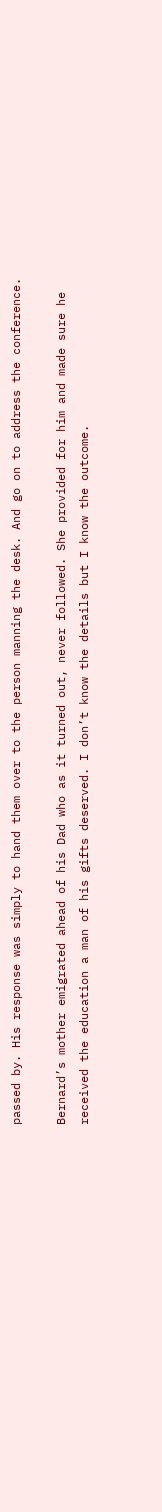passed by. His response was simply to hand them over to the person manning the desk. And go on to address the conference.

Bernard’s mother emigrated ahead of his Dad who as it turned out, never followed. She provided for him and made sure he received the education a man of his gifts deserved. I don’t know the details but I know the outcome.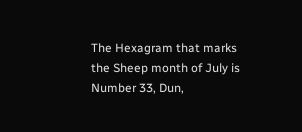The Hexagram that marks the Sheep month of July is Number 33, Dun,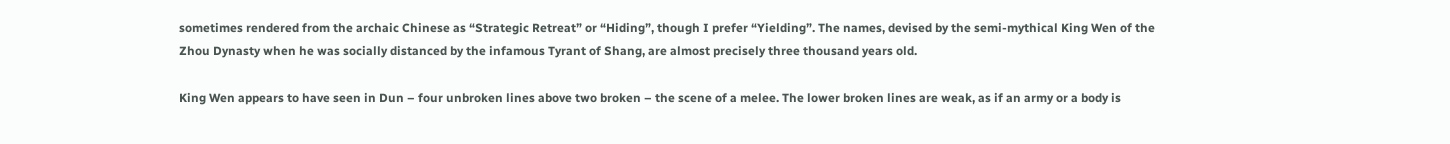sometimes rendered from the archaic Chinese as “Strategic Retreat” or “Hiding”, though I prefer “Yielding”. The names, devised by the semi-mythical King Wen of the Zhou Dynasty when he was socially distanced by the infamous Tyrant of Shang, are almost precisely three thousand years old.

King Wen appears to have seen in Dun – four unbroken lines above two broken – the scene of a melee. The lower broken lines are weak, as if an army or a body is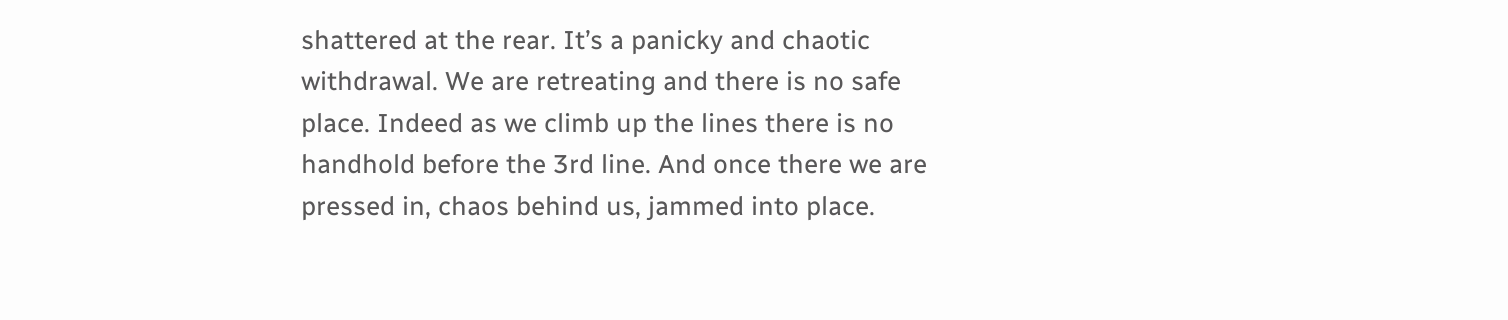shattered at the rear. It’s a panicky and chaotic withdrawal. We are retreating and there is no safe place. Indeed as we climb up the lines there is no handhold before the 3rd line. And once there we are pressed in, chaos behind us, jammed into place.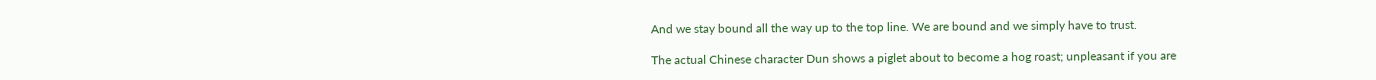And we stay bound all the way up to the top line. We are bound and we simply have to trust.

The actual Chinese character Dun shows a piglet about to become a hog roast; unpleasant if you are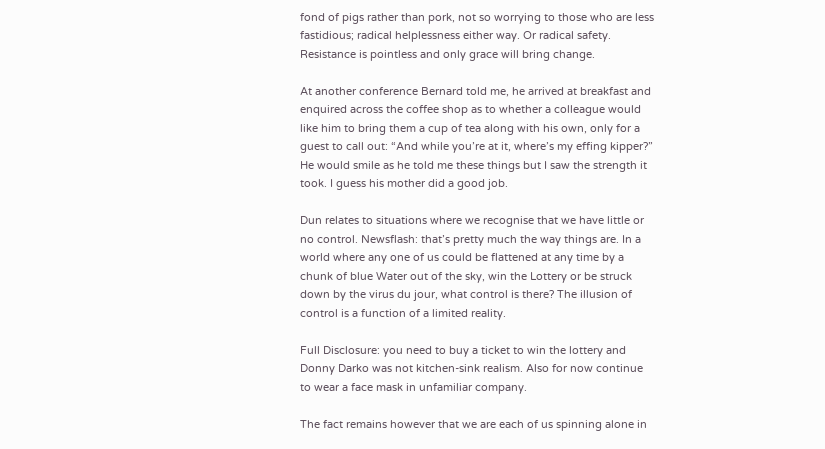fond of pigs rather than pork, not so worrying to those who are less fastidious; radical helplessness either way. Or radical safety. Resistance is pointless and only grace will bring change.

At another conference Bernard told me, he arrived at breakfast and enquired across the coffee shop as to whether a colleague would like him to bring them a cup of tea along with his own, only for a guest to call out: “And while you’re at it, where’s my effing kipper?” He would smile as he told me these things but I saw the strength it took. I guess his mother did a good job.

Dun relates to situations where we recognise that we have little or no control. Newsflash: that’s pretty much the way things are. In a world where any one of us could be flattened at any time by a chunk of blue Water out of the sky, win the Lottery or be struck down by the virus du jour, what control is there? The illusion of control is a function of a limited reality.

Full Disclosure: you need to buy a ticket to win the lottery and Donny Darko was not kitchen-sink realism. Also for now continue to wear a face mask in unfamiliar company.

The fact remains however that we are each of us spinning alone in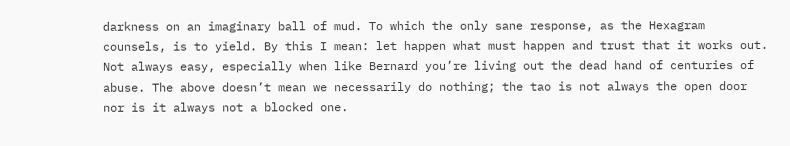darkness on an imaginary ball of mud. To which the only sane response, as the Hexagram counsels, is to yield. By this I mean: let happen what must happen and trust that it works out. Not always easy, especially when like Bernard you’re living out the dead hand of centuries of abuse. The above doesn’t mean we necessarily do nothing; the tao is not always the open door nor is it always not a blocked one.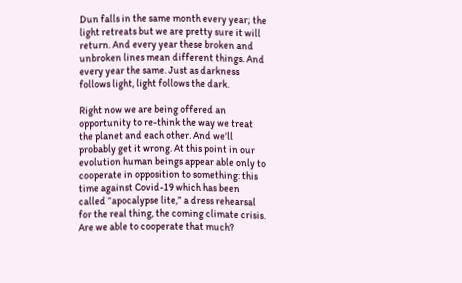Dun falls in the same month every year; the light retreats but we are pretty sure it will return. And every year these broken and unbroken lines mean different things. And every year the same. Just as darkness follows light, light follows the dark.

Right now we are being offered an opportunity to re-think the way we treat the planet and each other. And we’ll probably get it wrong. At this point in our evolution human beings appear able only to cooperate in opposition to something: this time against Covid-19 which has been called “apocalypse lite,” a dress rehearsal for the real thing, the coming climate crisis. Are we able to cooperate that much?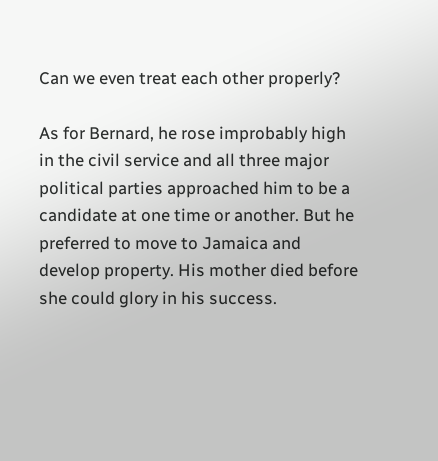Can we even treat each other properly?

As for Bernard, he rose improbably high in the civil service and all three major political parties approached him to be a candidate at one time or another. But he preferred to move to Jamaica and develop property. His mother died before she could glory in his success.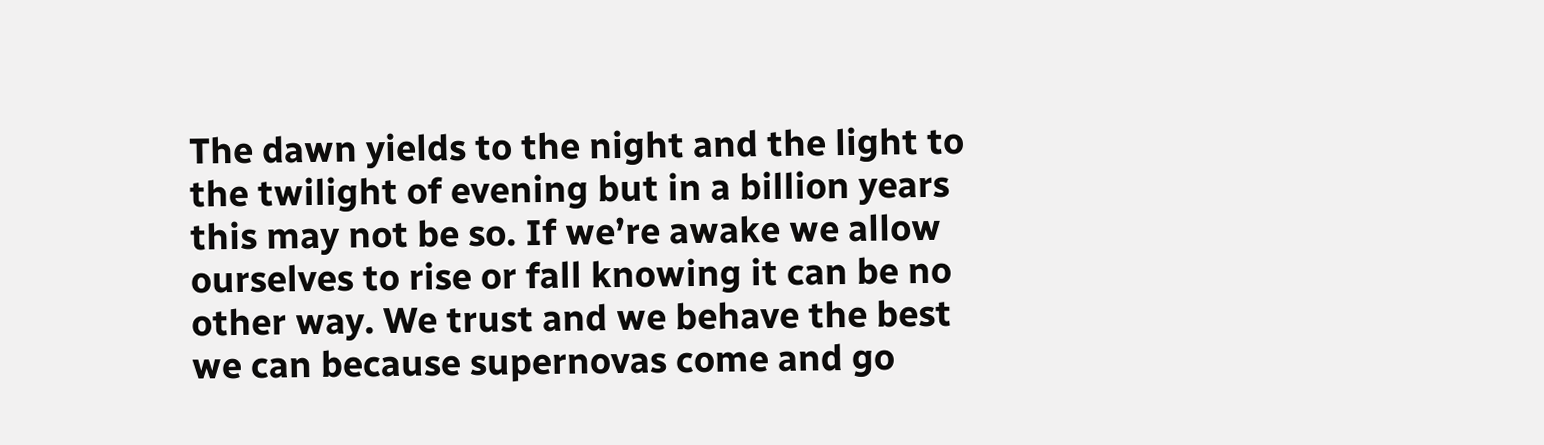The dawn yields to the night and the light to the twilight of evening but in a billion years this may not be so. If we’re awake we allow ourselves to rise or fall knowing it can be no other way. We trust and we behave the best we can because supernovas come and go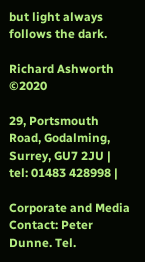but light always follows the dark.

Richard Ashworth ©2020

29, Portsmouth Road, Godalming, Surrey, GU7 2JU | tel: 01483 428998 |

Corporate and Media Contact: Peter Dunne. Tel.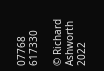07768 617330

© Richard Ashworth 2022